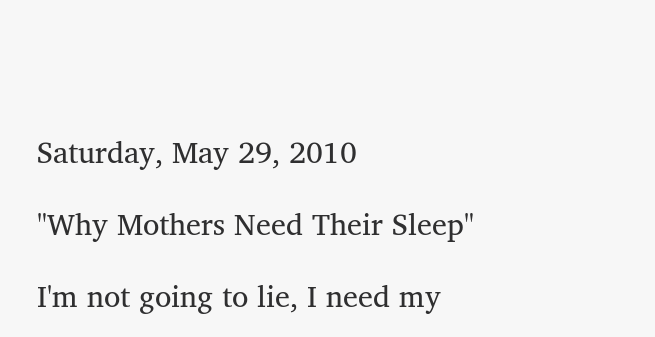Saturday, May 29, 2010

"Why Mothers Need Their Sleep"

I'm not going to lie, I need my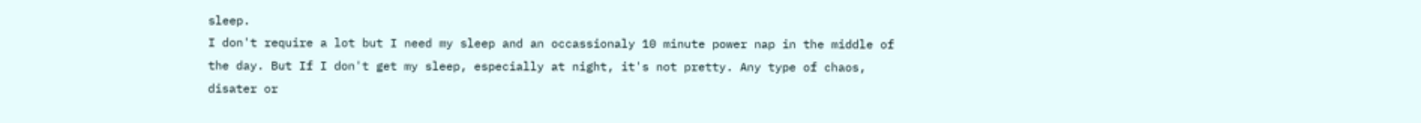sleep.
I don't require a lot but I need my sleep and an occassionaly 10 minute power nap in the middle of the day. But If I don't get my sleep, especially at night, it's not pretty. Any type of chaos, disater or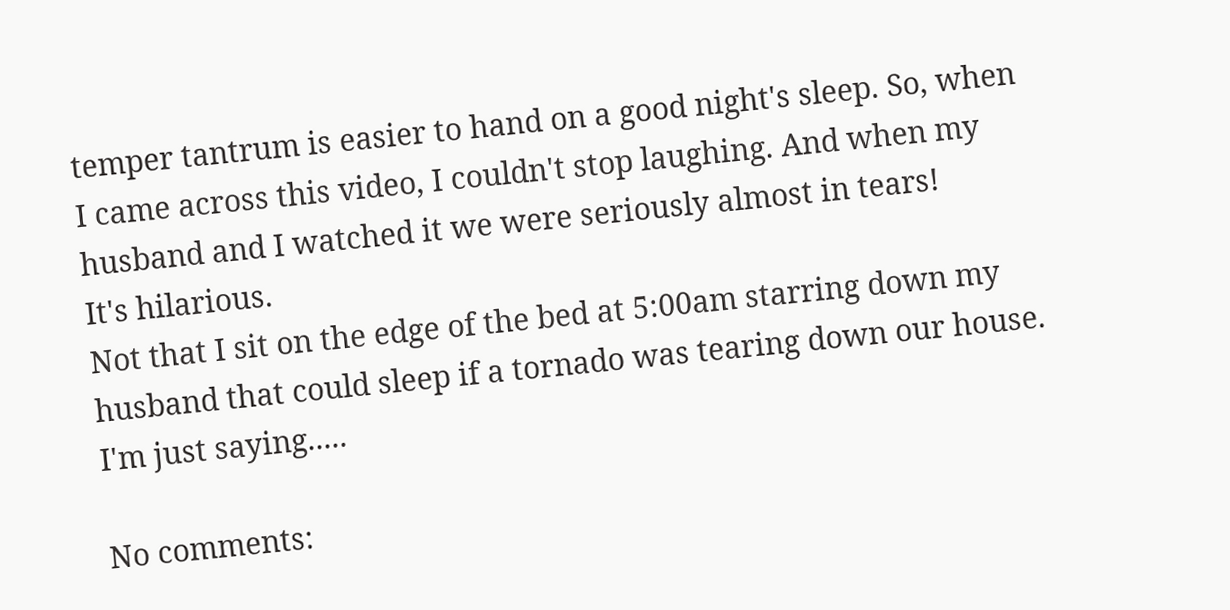temper tantrum is easier to hand on a good night's sleep. So, when I came across this video, I couldn't stop laughing. And when my husband and I watched it we were seriously almost in tears!
It's hilarious.
Not that I sit on the edge of the bed at 5:00am starring down my husband that could sleep if a tornado was tearing down our house. I'm just saying.....

No comments: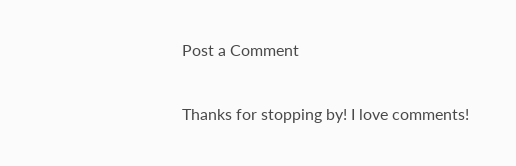Post a Comment

Thanks for stopping by! I love comments!